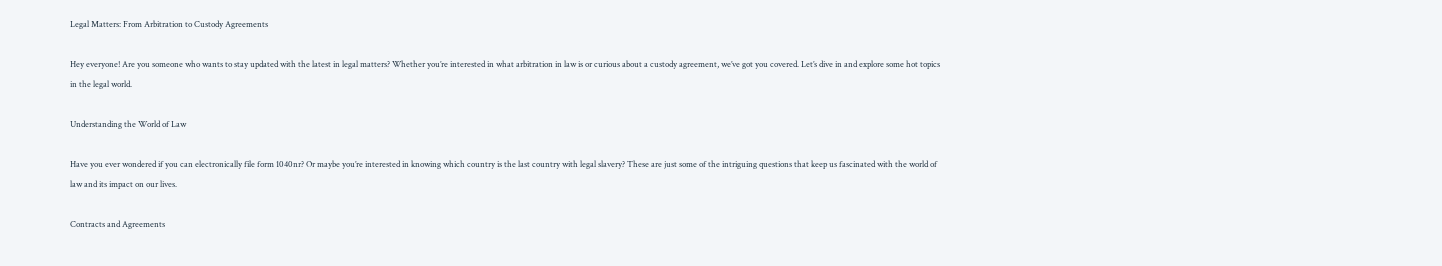Legal Matters: From Arbitration to Custody Agreements

Hey everyone! Are you someone who wants to stay updated with the latest in legal matters? Whether you’re interested in what arbitration in law is or curious about a custody agreement, we’ve got you covered. Let’s dive in and explore some hot topics in the legal world.

Understanding the World of Law

Have you ever wondered if you can electronically file form 1040nr? Or maybe you’re interested in knowing which country is the last country with legal slavery? These are just some of the intriguing questions that keep us fascinated with the world of law and its impact on our lives.

Contracts and Agreements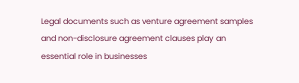Legal documents such as venture agreement samples and non-disclosure agreement clauses play an essential role in businesses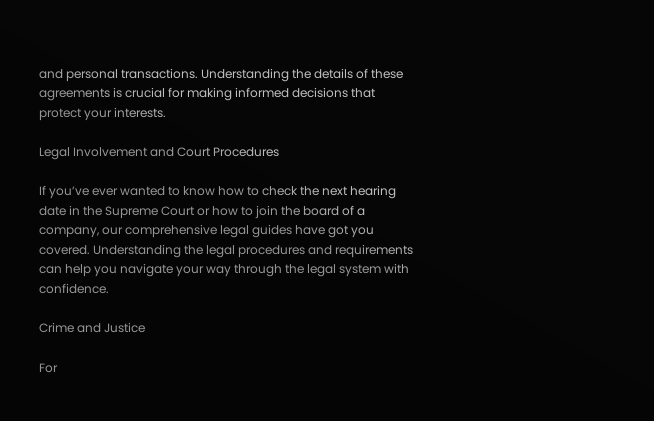and personal transactions. Understanding the details of these agreements is crucial for making informed decisions that protect your interests.

Legal Involvement and Court Procedures

If you’ve ever wanted to know how to check the next hearing date in the Supreme Court or how to join the board of a company, our comprehensive legal guides have got you covered. Understanding the legal procedures and requirements can help you navigate your way through the legal system with confidence.

Crime and Justice

For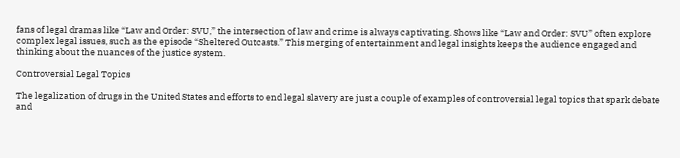fans of legal dramas like “Law and Order: SVU,” the intersection of law and crime is always captivating. Shows like “Law and Order: SVU” often explore complex legal issues, such as the episode “Sheltered Outcasts.” This merging of entertainment and legal insights keeps the audience engaged and thinking about the nuances of the justice system.

Controversial Legal Topics

The legalization of drugs in the United States and efforts to end legal slavery are just a couple of examples of controversial legal topics that spark debate and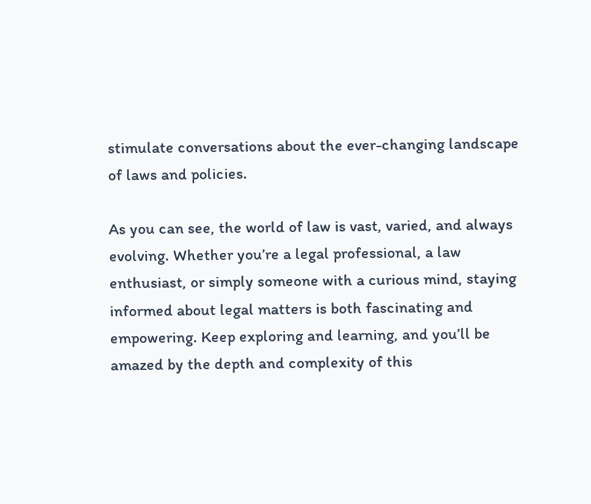stimulate conversations about the ever-changing landscape of laws and policies.

As you can see, the world of law is vast, varied, and always evolving. Whether you’re a legal professional, a law enthusiast, or simply someone with a curious mind, staying informed about legal matters is both fascinating and empowering. Keep exploring and learning, and you’ll be amazed by the depth and complexity of this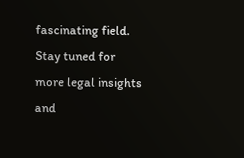fascinating field. Stay tuned for more legal insights and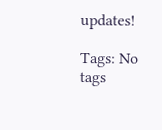updates!

Tags: No tags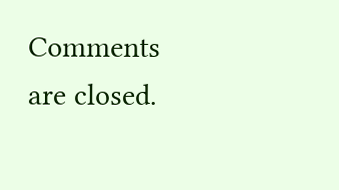Comments are closed.